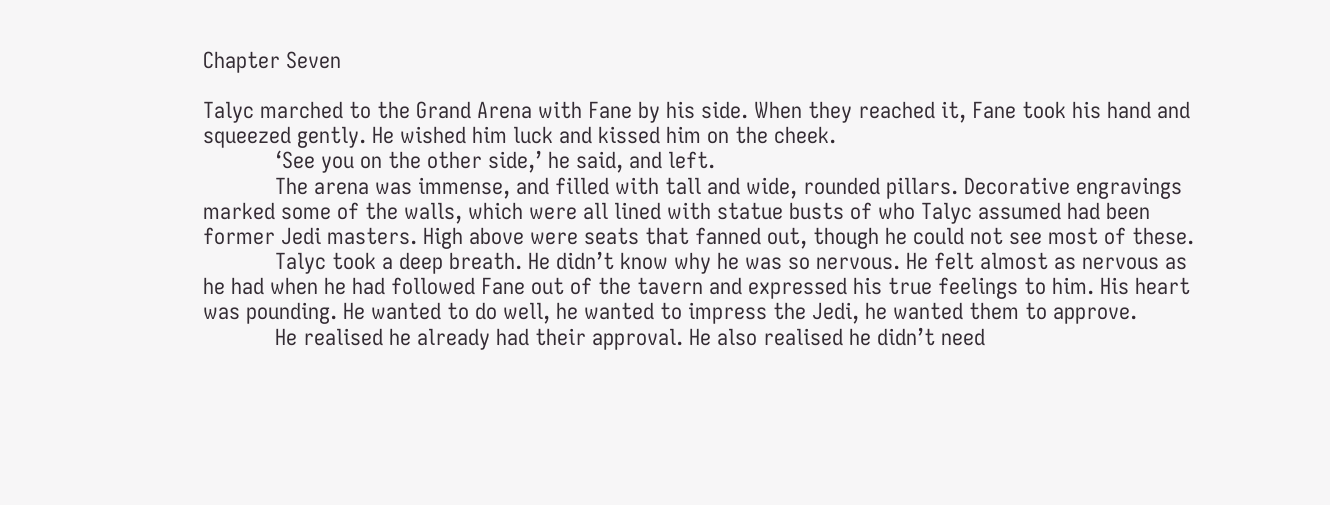Chapter Seven

Talyc marched to the Grand Arena with Fane by his side. When they reached it, Fane took his hand and squeezed gently. He wished him luck and kissed him on the cheek.
            ‘See you on the other side,’ he said, and left.
            The arena was immense, and filled with tall and wide, rounded pillars. Decorative engravings marked some of the walls, which were all lined with statue busts of who Talyc assumed had been former Jedi masters. High above were seats that fanned out, though he could not see most of these.
            Talyc took a deep breath. He didn’t know why he was so nervous. He felt almost as nervous as he had when he had followed Fane out of the tavern and expressed his true feelings to him. His heart was pounding. He wanted to do well, he wanted to impress the Jedi, he wanted them to approve.
            He realised he already had their approval. He also realised he didn’t need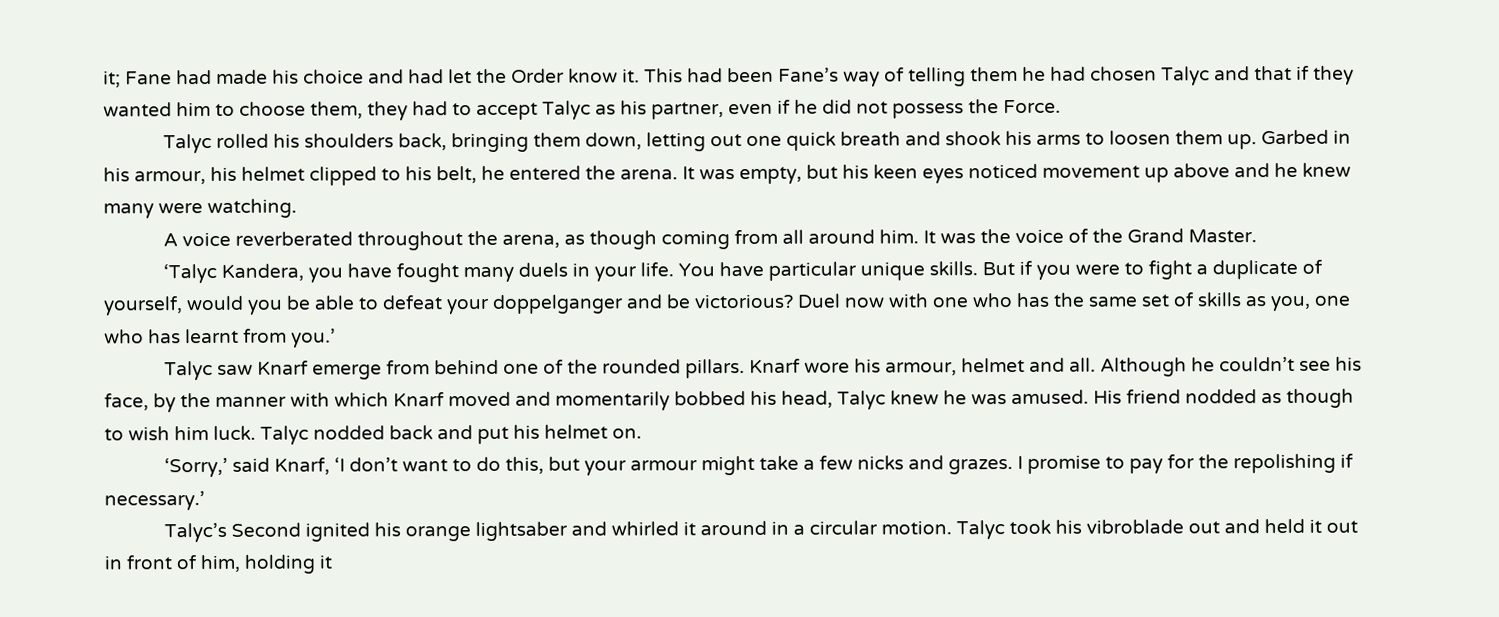it; Fane had made his choice and had let the Order know it. This had been Fane’s way of telling them he had chosen Talyc and that if they wanted him to choose them, they had to accept Talyc as his partner, even if he did not possess the Force.
            Talyc rolled his shoulders back, bringing them down, letting out one quick breath and shook his arms to loosen them up. Garbed in his armour, his helmet clipped to his belt, he entered the arena. It was empty, but his keen eyes noticed movement up above and he knew many were watching.
            A voice reverberated throughout the arena, as though coming from all around him. It was the voice of the Grand Master.
            ‘Talyc Kandera, you have fought many duels in your life. You have particular unique skills. But if you were to fight a duplicate of yourself, would you be able to defeat your doppelganger and be victorious? Duel now with one who has the same set of skills as you, one who has learnt from you.’
            Talyc saw Knarf emerge from behind one of the rounded pillars. Knarf wore his armour, helmet and all. Although he couldn’t see his face, by the manner with which Knarf moved and momentarily bobbed his head, Talyc knew he was amused. His friend nodded as though to wish him luck. Talyc nodded back and put his helmet on.
            ‘Sorry,’ said Knarf, ‘I don’t want to do this, but your armour might take a few nicks and grazes. I promise to pay for the repolishing if necessary.’
            Talyc’s Second ignited his orange lightsaber and whirled it around in a circular motion. Talyc took his vibroblade out and held it out in front of him, holding it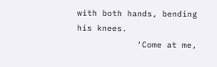with both hands, bending his knees.
            ‘Come at me,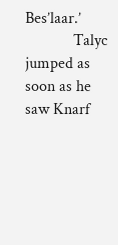Bes’laar.’
            Talyc jumped as soon as he saw Knarf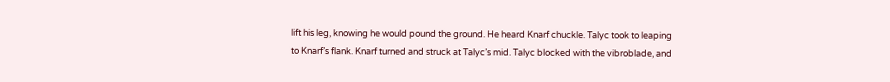lift his leg, knowing he would pound the ground. He heard Knarf chuckle. Talyc took to leaping to Knarf’s flank. Knarf turned and struck at Talyc’s mid. Talyc blocked with the vibroblade, and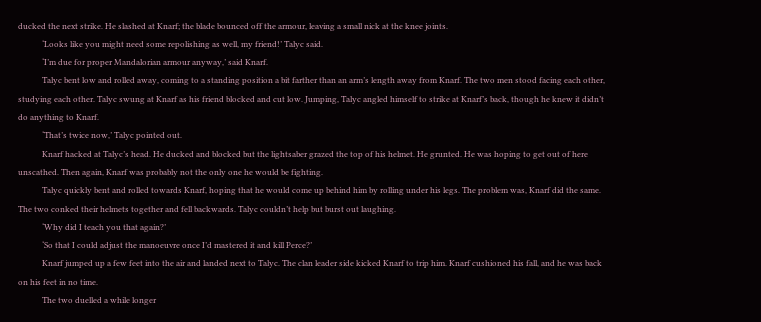ducked the next strike. He slashed at Knarf; the blade bounced off the armour, leaving a small nick at the knee joints.
            ‘Looks like you might need some repolishing as well, my friend!’ Talyc said.
            ‘I’m due for proper Mandalorian armour anyway,’ said Knarf.
            Talyc bent low and rolled away, coming to a standing position a bit farther than an arm’s length away from Knarf. The two men stood facing each other, studying each other. Talyc swung at Knarf as his friend blocked and cut low. Jumping, Talyc angled himself to strike at Knarf’s back, though he knew it didn’t do anything to Knarf.
            ‘That’s twice now,’ Talyc pointed out.
            Knarf hacked at Talyc’s head. He ducked and blocked but the lightsaber grazed the top of his helmet. He grunted. He was hoping to get out of here unscathed. Then again, Knarf was probably not the only one he would be fighting.
            Talyc quickly bent and rolled towards Knarf, hoping that he would come up behind him by rolling under his legs. The problem was, Knarf did the same. The two conked their helmets together and fell backwards. Talyc couldn’t help but burst out laughing.
            ‘Why did I teach you that again?’
            ‘So that I could adjust the manoeuvre once I’d mastered it and kill Perce?’
            Knarf jumped up a few feet into the air and landed next to Talyc. The clan leader side kicked Knarf to trip him. Knarf cushioned his fall, and he was back on his feet in no time.
            The two duelled a while longer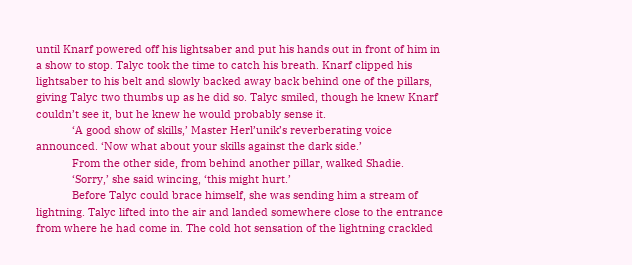until Knarf powered off his lightsaber and put his hands out in front of him in a show to stop. Talyc took the time to catch his breath. Knarf clipped his lightsaber to his belt and slowly backed away back behind one of the pillars, giving Talyc two thumbs up as he did so. Talyc smiled, though he knew Knarf couldn’t see it, but he knew he would probably sense it.
            ‘A good show of skills,’ Master Herl’unik’s reverberating voice announced. ‘Now what about your skills against the dark side.’
            From the other side, from behind another pillar, walked Shadie.
            ‘Sorry,’ she said wincing, ‘this might hurt.’
            Before Talyc could brace himself, she was sending him a stream of lightning. Talyc lifted into the air and landed somewhere close to the entrance from where he had come in. The cold hot sensation of the lightning crackled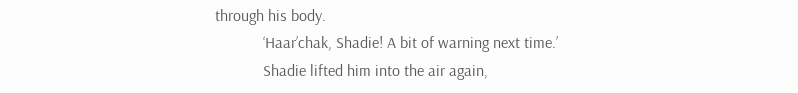through his body.
            ‘Haar’chak, Shadie! A bit of warning next time.’
            Shadie lifted him into the air again,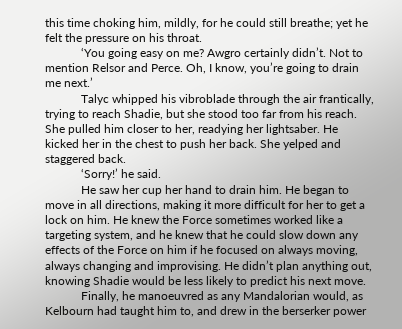this time choking him, mildly, for he could still breathe; yet he felt the pressure on his throat.
            ‘You going easy on me? Awgro certainly didn’t. Not to mention Relsor and Perce. Oh, I know, you’re going to drain me next.’
            Talyc whipped his vibroblade through the air frantically, trying to reach Shadie, but she stood too far from his reach. She pulled him closer to her, readying her lightsaber. He kicked her in the chest to push her back. She yelped and staggered back.
            ‘Sorry!’ he said.
            He saw her cup her hand to drain him. He began to move in all directions, making it more difficult for her to get a lock on him. He knew the Force sometimes worked like a targeting system, and he knew that he could slow down any effects of the Force on him if he focused on always moving, always changing and improvising. He didn’t plan anything out, knowing Shadie would be less likely to predict his next move.
            Finally, he manoeuvred as any Mandalorian would, as Kelbourn had taught him to, and drew in the berserker power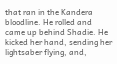that ran in the Kandera bloodline. He rolled and came up behind Shadie. He kicked her hand, sending her lightsaber flying, and,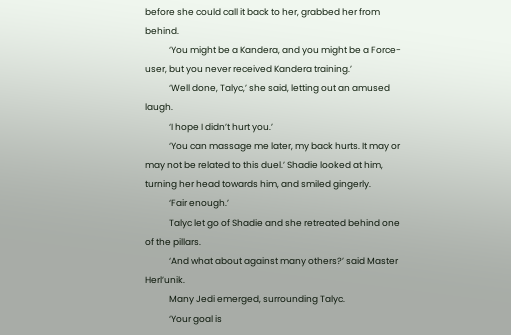before she could call it back to her, grabbed her from behind.
            ‘You might be a Kandera, and you might be a Force-user, but you never received Kandera training.’
            ‘Well done, Talyc,’ she said, letting out an amused laugh.
            ‘I hope I didn’t hurt you.’
            ‘You can massage me later, my back hurts. It may or may not be related to this duel.’ Shadie looked at him, turning her head towards him, and smiled gingerly.
            ‘Fair enough.’
            Talyc let go of Shadie and she retreated behind one of the pillars.
            ‘And what about against many others?’ said Master Herl’unik.
            Many Jedi emerged, surrounding Talyc.
            ‘Your goal is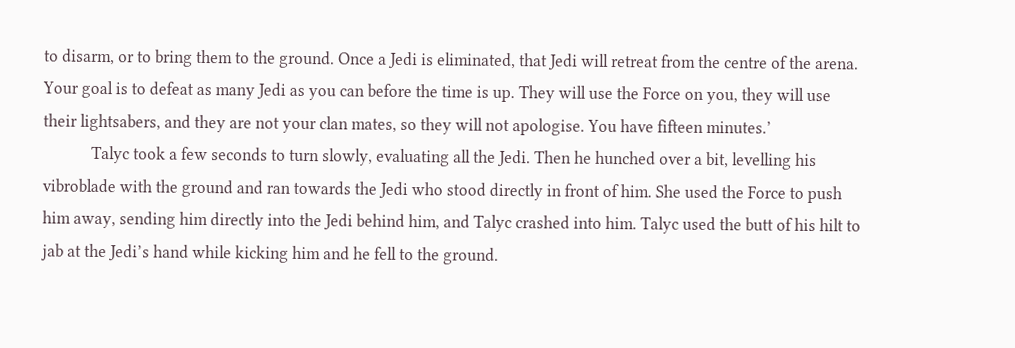to disarm, or to bring them to the ground. Once a Jedi is eliminated, that Jedi will retreat from the centre of the arena. Your goal is to defeat as many Jedi as you can before the time is up. They will use the Force on you, they will use their lightsabers, and they are not your clan mates, so they will not apologise. You have fifteen minutes.’
            Talyc took a few seconds to turn slowly, evaluating all the Jedi. Then he hunched over a bit, levelling his vibroblade with the ground and ran towards the Jedi who stood directly in front of him. She used the Force to push him away, sending him directly into the Jedi behind him, and Talyc crashed into him. Talyc used the butt of his hilt to jab at the Jedi’s hand while kicking him and he fell to the ground.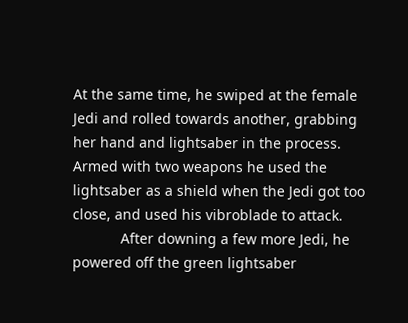At the same time, he swiped at the female Jedi and rolled towards another, grabbing her hand and lightsaber in the process. Armed with two weapons he used the lightsaber as a shield when the Jedi got too close, and used his vibroblade to attack.
            After downing a few more Jedi, he powered off the green lightsaber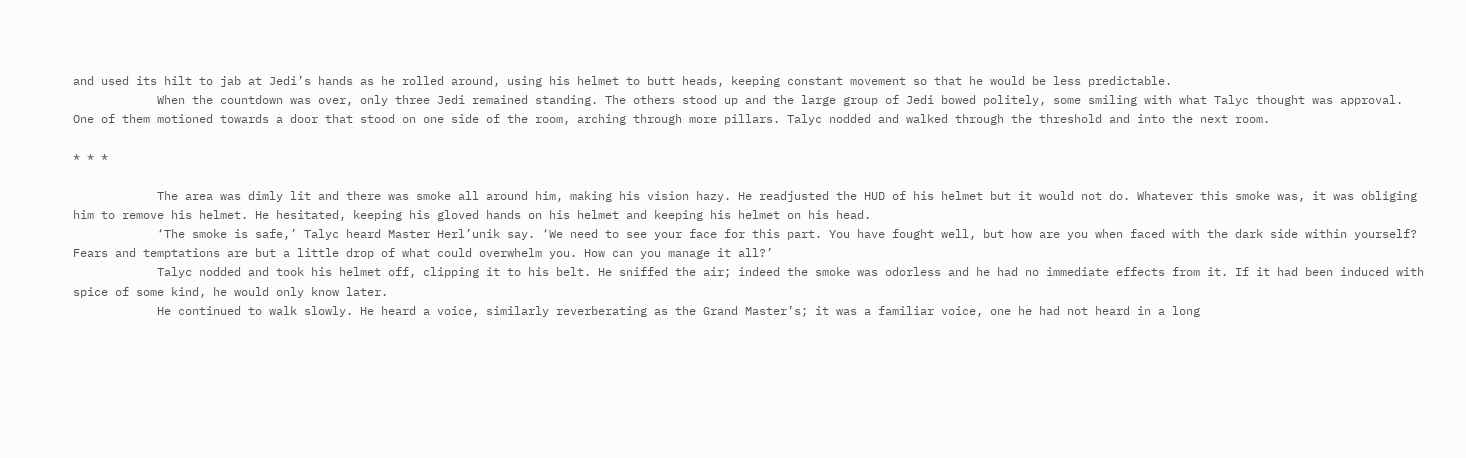and used its hilt to jab at Jedi’s hands as he rolled around, using his helmet to butt heads, keeping constant movement so that he would be less predictable.
            When the countdown was over, only three Jedi remained standing. The others stood up and the large group of Jedi bowed politely, some smiling with what Talyc thought was approval. One of them motioned towards a door that stood on one side of the room, arching through more pillars. Talyc nodded and walked through the threshold and into the next room.

* * *

            The area was dimly lit and there was smoke all around him, making his vision hazy. He readjusted the HUD of his helmet but it would not do. Whatever this smoke was, it was obliging him to remove his helmet. He hesitated, keeping his gloved hands on his helmet and keeping his helmet on his head.
            ‘The smoke is safe,’ Talyc heard Master Herl’unik say. ‘We need to see your face for this part. You have fought well, but how are you when faced with the dark side within yourself? Fears and temptations are but a little drop of what could overwhelm you. How can you manage it all?’
            Talyc nodded and took his helmet off, clipping it to his belt. He sniffed the air; indeed the smoke was odorless and he had no immediate effects from it. If it had been induced with spice of some kind, he would only know later.
            He continued to walk slowly. He heard a voice, similarly reverberating as the Grand Master’s; it was a familiar voice, one he had not heard in a long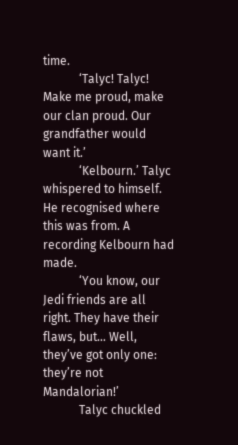time.
            ‘Talyc! Talyc! Make me proud, make our clan proud. Our grandfather would want it.’
            ‘Kelbourn.’ Talyc whispered to himself. He recognised where this was from. A recording Kelbourn had made.
            ‘You know, our Jedi friends are all right. They have their flaws, but… Well, they’ve got only one: they’re not Mandalorian!’
            Talyc chuckled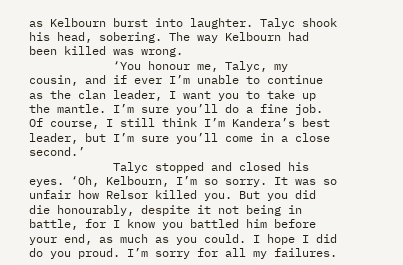as Kelbourn burst into laughter. Talyc shook his head, sobering. The way Kelbourn had been killed was wrong.
            ‘You honour me, Talyc, my cousin, and if ever I’m unable to continue as the clan leader, I want you to take up the mantle. I’m sure you’ll do a fine job. Of course, I still think I’m Kandera’s best leader, but I’m sure you’ll come in a close second.’
            Talyc stopped and closed his eyes. ‘Oh, Kelbourn, I’m so sorry. It was so unfair how Relsor killed you. But you did die honourably, despite it not being in battle, for I know you battled him before your end, as much as you could. I hope I did do you proud. I’m sorry for all my failures.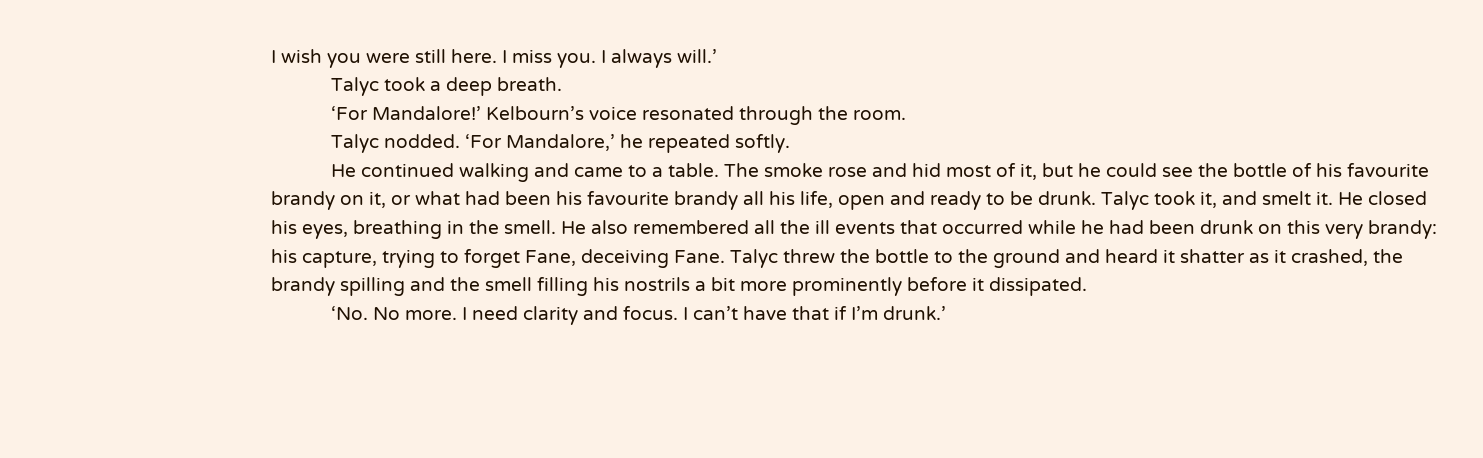I wish you were still here. I miss you. I always will.’
            Talyc took a deep breath.
            ‘For Mandalore!’ Kelbourn’s voice resonated through the room.
            Talyc nodded. ‘For Mandalore,’ he repeated softly.
            He continued walking and came to a table. The smoke rose and hid most of it, but he could see the bottle of his favourite brandy on it, or what had been his favourite brandy all his life, open and ready to be drunk. Talyc took it, and smelt it. He closed his eyes, breathing in the smell. He also remembered all the ill events that occurred while he had been drunk on this very brandy: his capture, trying to forget Fane, deceiving Fane. Talyc threw the bottle to the ground and heard it shatter as it crashed, the brandy spilling and the smell filling his nostrils a bit more prominently before it dissipated.
            ‘No. No more. I need clarity and focus. I can’t have that if I’m drunk.’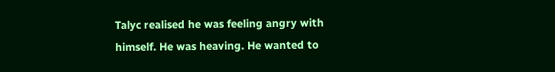Talyc realised he was feeling angry with himself. He was heaving. He wanted to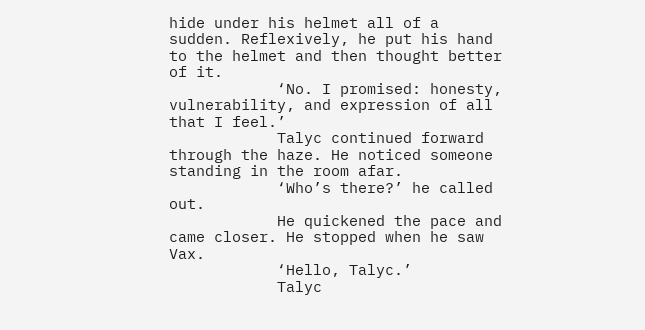hide under his helmet all of a sudden. Reflexively, he put his hand to the helmet and then thought better of it.
            ‘No. I promised: honesty, vulnerability, and expression of all that I feel.’
            Talyc continued forward through the haze. He noticed someone standing in the room afar.
            ‘Who’s there?’ he called out.
            He quickened the pace and came closer. He stopped when he saw Vax.
            ‘Hello, Talyc.’
            Talyc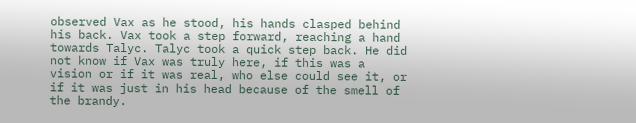observed Vax as he stood, his hands clasped behind his back. Vax took a step forward, reaching a hand towards Talyc. Talyc took a quick step back. He did not know if Vax was truly here, if this was a vision or if it was real, who else could see it, or if it was just in his head because of the smell of the brandy.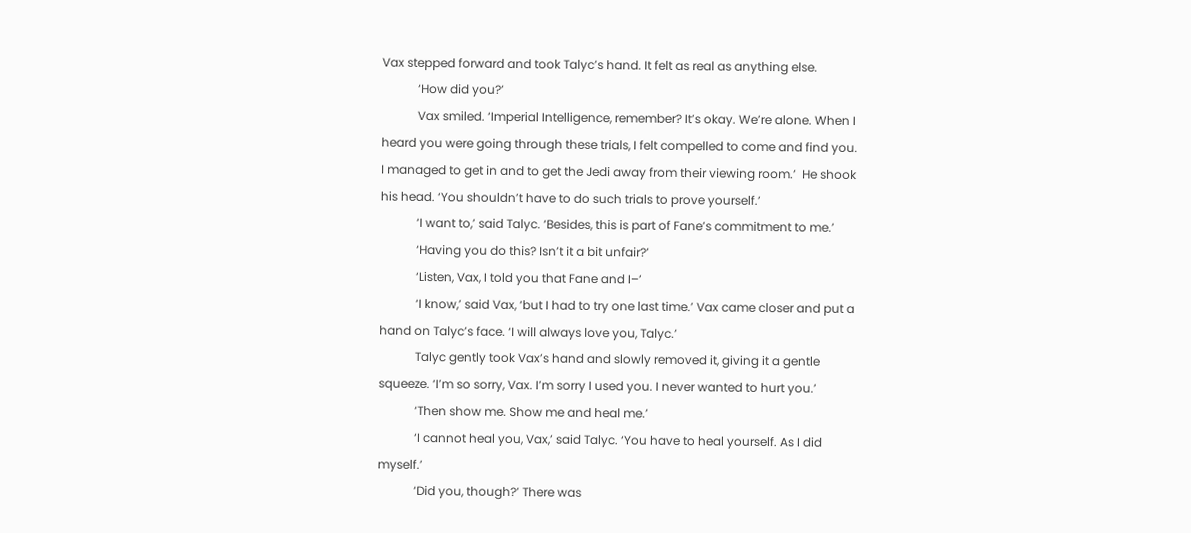Vax stepped forward and took Talyc’s hand. It felt as real as anything else.
            ‘How did you?’
            Vax smiled. ‘Imperial Intelligence, remember? It’s okay. We’re alone. When I heard you were going through these trials, I felt compelled to come and find you. I managed to get in and to get the Jedi away from their viewing room.’  He shook his head. ‘You shouldn’t have to do such trials to prove yourself.’
            ‘I want to,’ said Talyc. ‘Besides, this is part of Fane’s commitment to me.’
            ‘Having you do this? Isn’t it a bit unfair?’
            ‘Listen, Vax, I told you that Fane and I–’
            ‘I know,’ said Vax, ‘but I had to try one last time.’ Vax came closer and put a hand on Talyc’s face. ‘I will always love you, Talyc.’
            Talyc gently took Vax’s hand and slowly removed it, giving it a gentle squeeze. ‘I’m so sorry, Vax. I’m sorry I used you. I never wanted to hurt you.’
            ‘Then show me. Show me and heal me.’
            ‘I cannot heal you, Vax,’ said Talyc. ‘You have to heal yourself. As I did myself.’
            ‘Did you, though?’ There was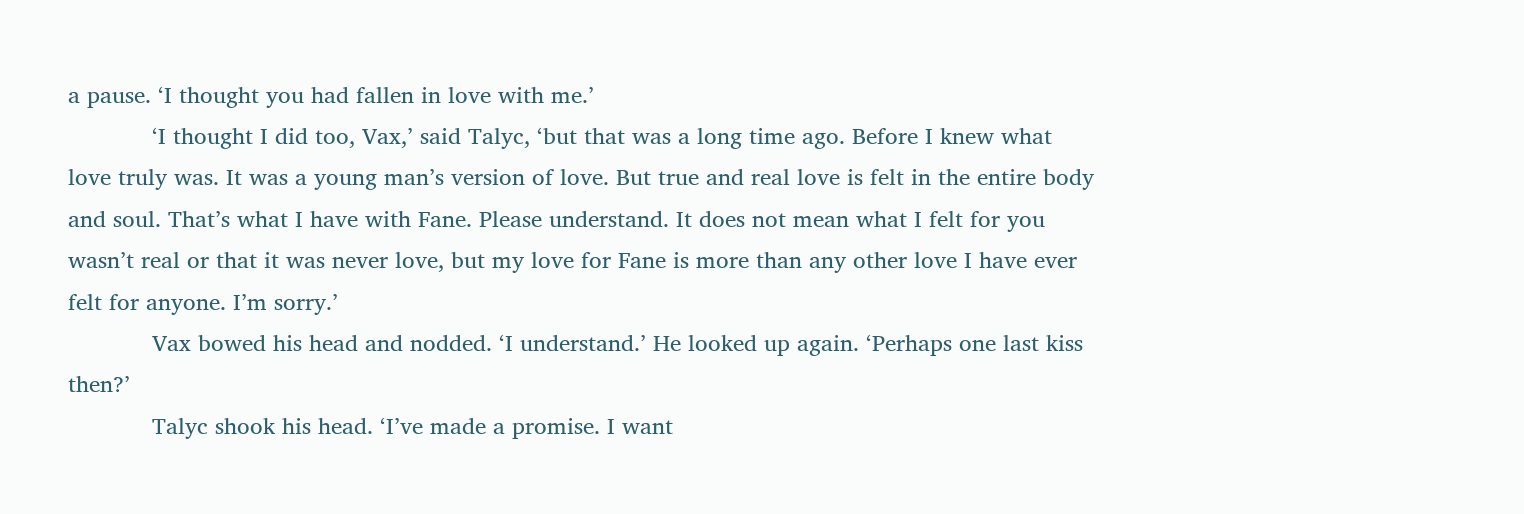a pause. ‘I thought you had fallen in love with me.’
            ‘I thought I did too, Vax,’ said Talyc, ‘but that was a long time ago. Before I knew what love truly was. It was a young man’s version of love. But true and real love is felt in the entire body and soul. That’s what I have with Fane. Please understand. It does not mean what I felt for you wasn’t real or that it was never love, but my love for Fane is more than any other love I have ever felt for anyone. I’m sorry.’
            Vax bowed his head and nodded. ‘I understand.’ He looked up again. ‘Perhaps one last kiss then?’
            Talyc shook his head. ‘I’ve made a promise. I want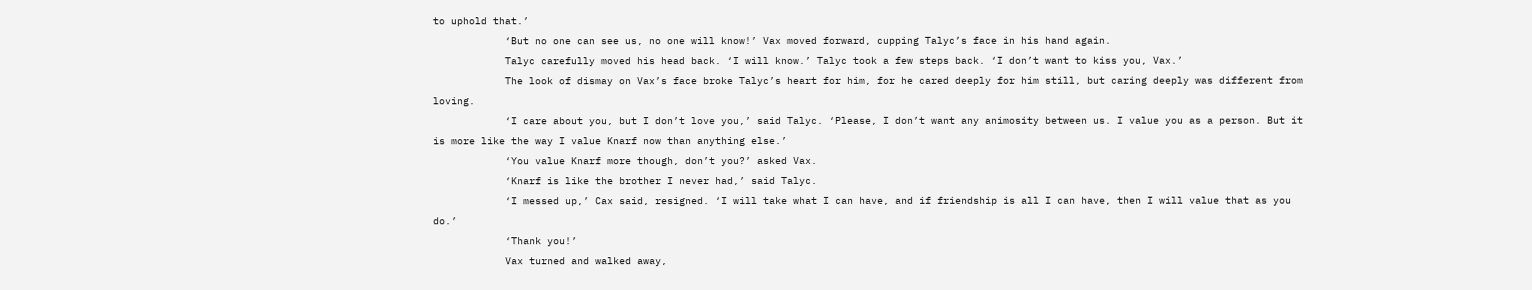to uphold that.’
            ‘But no one can see us, no one will know!’ Vax moved forward, cupping Talyc’s face in his hand again.
            Talyc carefully moved his head back. ‘I will know.’ Talyc took a few steps back. ‘I don’t want to kiss you, Vax.’
            The look of dismay on Vax’s face broke Talyc’s heart for him, for he cared deeply for him still, but caring deeply was different from loving.
            ‘I care about you, but I don’t love you,’ said Talyc. ‘Please, I don’t want any animosity between us. I value you as a person. But it is more like the way I value Knarf now than anything else.’
            ‘You value Knarf more though, don’t you?’ asked Vax.
            ‘Knarf is like the brother I never had,’ said Talyc.
            ‘I messed up,’ Cax said, resigned. ‘I will take what I can have, and if friendship is all I can have, then I will value that as you do.’
            ‘Thank you!’
            Vax turned and walked away,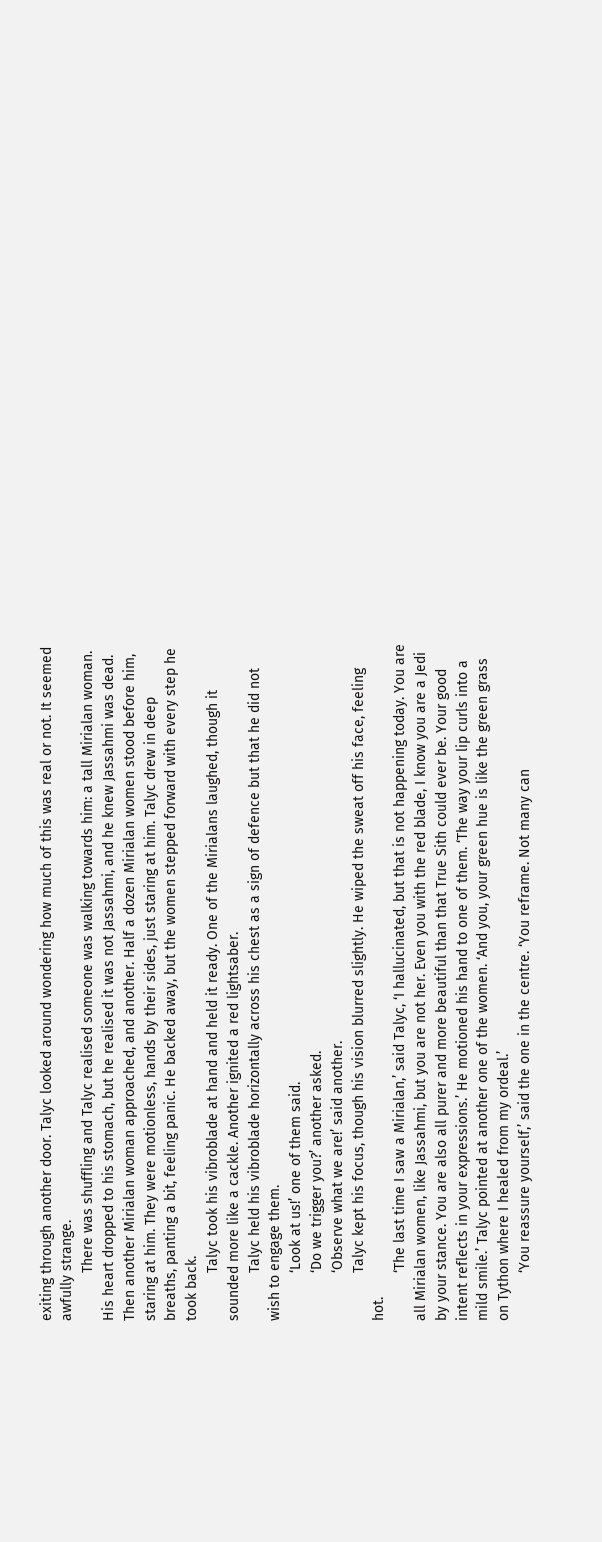exiting through another door. Talyc looked around wondering how much of this was real or not. It seemed awfully strange.
            There was shuffling and Talyc realised someone was walking towards him: a tall Mirialan woman. His heart dropped to his stomach, but he realised it was not Jassahmi, and he knew Jassahmi was dead. Then another Mirialan woman approached, and another. Half a dozen Mirialan women stood before him, staring at him. They were motionless, hands by their sides, just staring at him. Talyc drew in deep breaths, panting a bit, feeling panic. He backed away, but the women stepped forward with every step he took back.
            Talyc took his vibroblade at hand and held it ready. One of the Mirialans laughed, though it sounded more like a cackle. Another ignited a red lightsaber.
            Talyc held his vibroblade horizontally across his chest as a sign of defence but that he did not wish to engage them.
            ‘Look at us!’ one of them said.
            ‘Do we trigger you?’ another asked.
            ‘Observe what we are!’ said another.
            Talyc kept his focus, though his vision blurred slightly. He wiped the sweat off his face, feeling hot.
            ‘The last time I saw a Mirialan,’ said Talyc, ‘I hallucinated, but that is not happening today. You are all Mirialan women, like Jassahmi, but you are not her. Even you with the red blade, I know you are a Jedi by your stance. You are also all purer and more beautiful than that True Sith could ever be. Your good intent reflects in your expressions.’ He motioned his hand to one of them. ‘The way your lip curls into a mild smile.’ Talyc pointed at another one of the women. ‘And you, your green hue is like the green grass on Tython where I healed from my ordeal.’
            ‘You reassure yourself,’ said the one in the centre. ‘You reframe. Not many can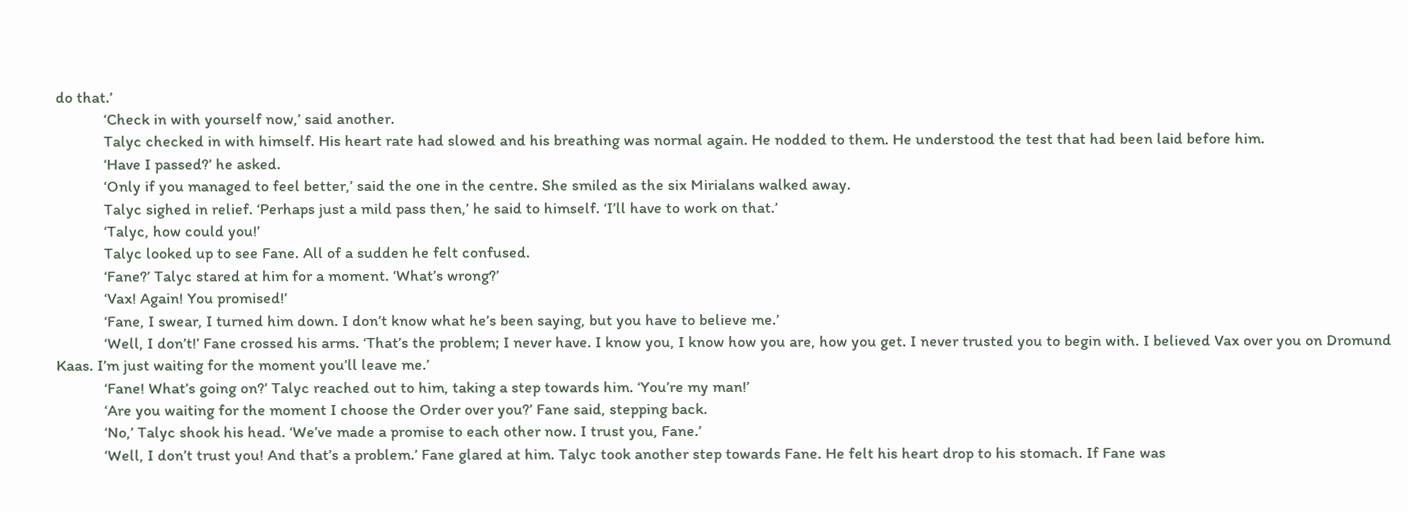do that.’
            ‘Check in with yourself now,’ said another.
            Talyc checked in with himself. His heart rate had slowed and his breathing was normal again. He nodded to them. He understood the test that had been laid before him.
            ‘Have I passed?’ he asked.
            ‘Only if you managed to feel better,’ said the one in the centre. She smiled as the six Mirialans walked away.
            Talyc sighed in relief. ‘Perhaps just a mild pass then,’ he said to himself. ‘I’ll have to work on that.’
            ‘Talyc, how could you!’
            Talyc looked up to see Fane. All of a sudden he felt confused.
            ‘Fane?’ Talyc stared at him for a moment. ‘What’s wrong?’
            ‘Vax! Again! You promised!’
            ‘Fane, I swear, I turned him down. I don’t know what he’s been saying, but you have to believe me.’
            ‘Well, I don’t!’ Fane crossed his arms. ‘That’s the problem; I never have. I know you, I know how you are, how you get. I never trusted you to begin with. I believed Vax over you on Dromund Kaas. I’m just waiting for the moment you’ll leave me.’
            ‘Fane! What’s going on?’ Talyc reached out to him, taking a step towards him. ‘You’re my man!’
            ‘Are you waiting for the moment I choose the Order over you?’ Fane said, stepping back.
            ‘No,’ Talyc shook his head. ‘We’ve made a promise to each other now. I trust you, Fane.’
            ‘Well, I don’t trust you! And that’s a problem.’ Fane glared at him. Talyc took another step towards Fane. He felt his heart drop to his stomach. If Fane was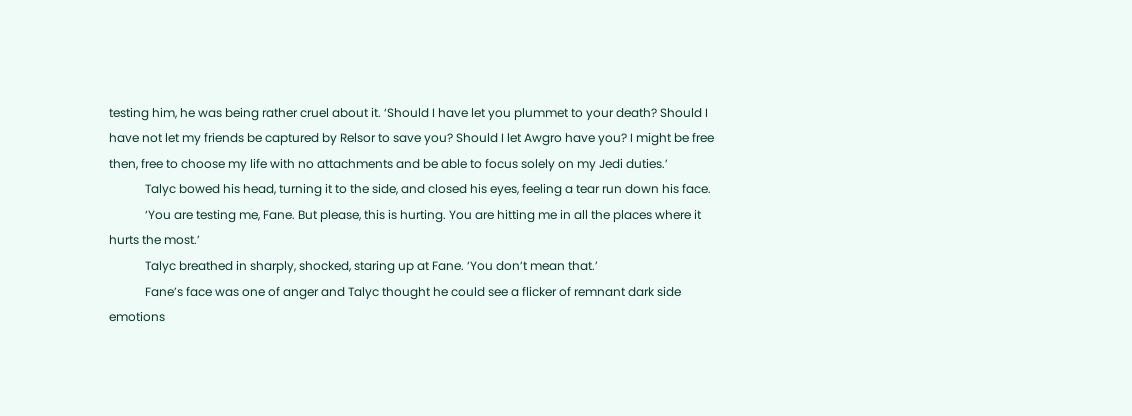testing him, he was being rather cruel about it. ‘Should I have let you plummet to your death? Should I have not let my friends be captured by Relsor to save you? Should I let Awgro have you? I might be free then, free to choose my life with no attachments and be able to focus solely on my Jedi duties.’
            Talyc bowed his head, turning it to the side, and closed his eyes, feeling a tear run down his face.
            ‘You are testing me, Fane. But please, this is hurting. You are hitting me in all the places where it hurts the most.’
            Talyc breathed in sharply, shocked, staring up at Fane. ‘You don’t mean that.’
            Fane’s face was one of anger and Talyc thought he could see a flicker of remnant dark side emotions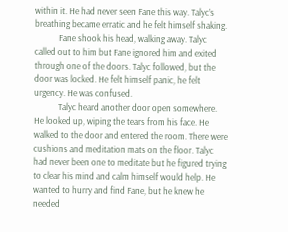within it. He had never seen Fane this way. Talyc’s breathing became erratic and he felt himself shaking.
            Fane shook his head, walking away. Talyc called out to him but Fane ignored him and exited through one of the doors. Talyc followed, but the door was locked. He felt himself panic, he felt urgency. He was confused.
            Talyc heard another door open somewhere. He looked up, wiping the tears from his face. He walked to the door and entered the room. There were cushions and meditation mats on the floor. Talyc had never been one to meditate but he figured trying to clear his mind and calm himself would help. He wanted to hurry and find Fane, but he knew he needed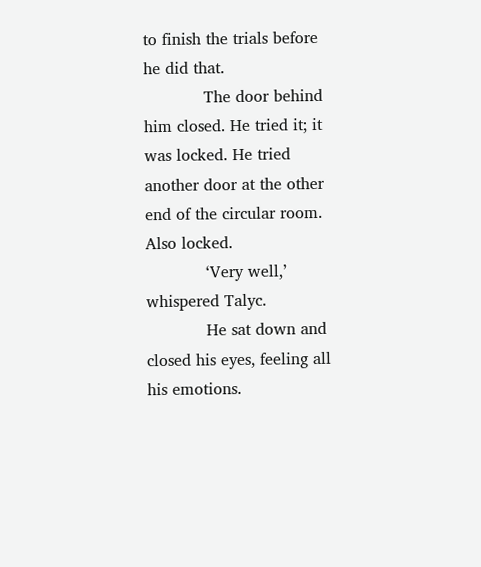to finish the trials before he did that.
            The door behind him closed. He tried it; it was locked. He tried another door at the other end of the circular room. Also locked.
            ‘Very well,’ whispered Talyc.
            He sat down and closed his eyes, feeling all his emotions.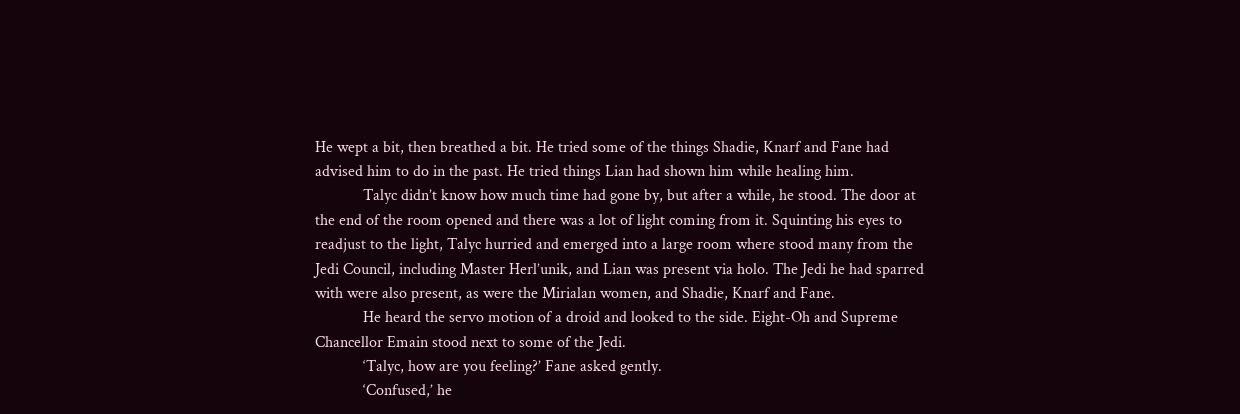He wept a bit, then breathed a bit. He tried some of the things Shadie, Knarf and Fane had advised him to do in the past. He tried things Lian had shown him while healing him.
            Talyc didn’t know how much time had gone by, but after a while, he stood. The door at the end of the room opened and there was a lot of light coming from it. Squinting his eyes to readjust to the light, Talyc hurried and emerged into a large room where stood many from the Jedi Council, including Master Herl’unik, and Lian was present via holo. The Jedi he had sparred with were also present, as were the Mirialan women, and Shadie, Knarf and Fane.
            He heard the servo motion of a droid and looked to the side. Eight-Oh and Supreme Chancellor Emain stood next to some of the Jedi.
            ‘Talyc, how are you feeling?’ Fane asked gently.
            ‘Confused,’ he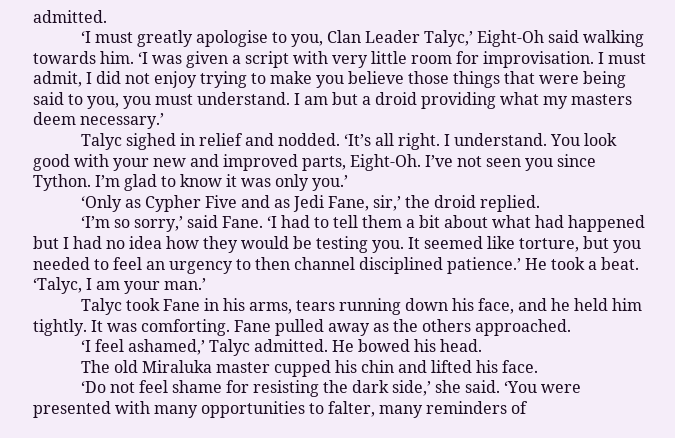admitted.
            ‘I must greatly apologise to you, Clan Leader Talyc,’ Eight-Oh said walking towards him. ‘I was given a script with very little room for improvisation. I must admit, I did not enjoy trying to make you believe those things that were being said to you, you must understand. I am but a droid providing what my masters deem necessary.’
            Talyc sighed in relief and nodded. ‘It’s all right. I understand. You look good with your new and improved parts, Eight-Oh. I’ve not seen you since Tython. I’m glad to know it was only you.’
            ‘Only as Cypher Five and as Jedi Fane, sir,’ the droid replied.
            ‘I’m so sorry,’ said Fane. ‘I had to tell them a bit about what had happened but I had no idea how they would be testing you. It seemed like torture, but you needed to feel an urgency to then channel disciplined patience.’ He took a beat. ‘Talyc, I am your man.’
            Talyc took Fane in his arms, tears running down his face, and he held him tightly. It was comforting. Fane pulled away as the others approached.
            ‘I feel ashamed,’ Talyc admitted. He bowed his head.
            The old Miraluka master cupped his chin and lifted his face.
            ‘Do not feel shame for resisting the dark side,’ she said. ‘You were presented with many opportunities to falter, many reminders of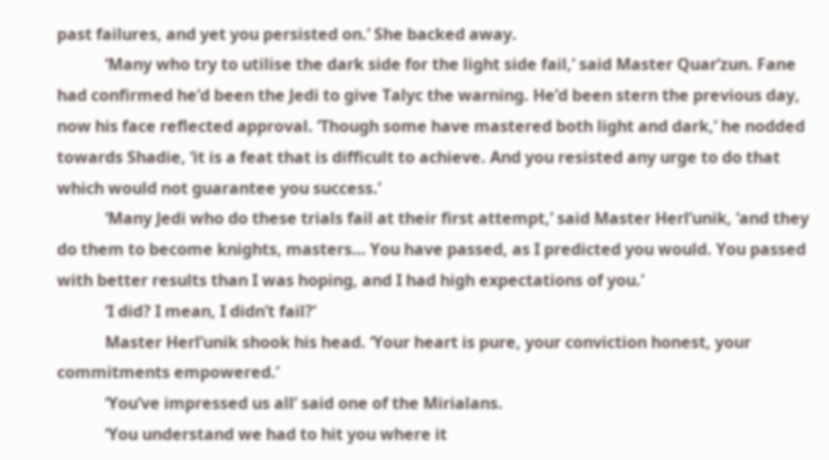past failures, and yet you persisted on.’ She backed away.
            ‘Many who try to utilise the dark side for the light side fail,’ said Master Quar’zun. Fane had confirmed he’d been the Jedi to give Talyc the warning. He’d been stern the previous day, now his face reflected approval. ‘Though some have mastered both light and dark,’ he nodded towards Shadie, ‘it is a feat that is difficult to achieve. And you resisted any urge to do that which would not guarantee you success.’
            ‘Many Jedi who do these trials fail at their first attempt,’ said Master Herl’unik, ‘and they do them to become knights, masters… You have passed, as I predicted you would. You passed with better results than I was hoping, and I had high expectations of you.’
            ‘I did? I mean, I didn’t fail?’
            Master Herl’unik shook his head. ‘Your heart is pure, your conviction honest, your commitments empowered.’
            ‘You’ve impressed us all’ said one of the Mirialans.
            ‘You understand we had to hit you where it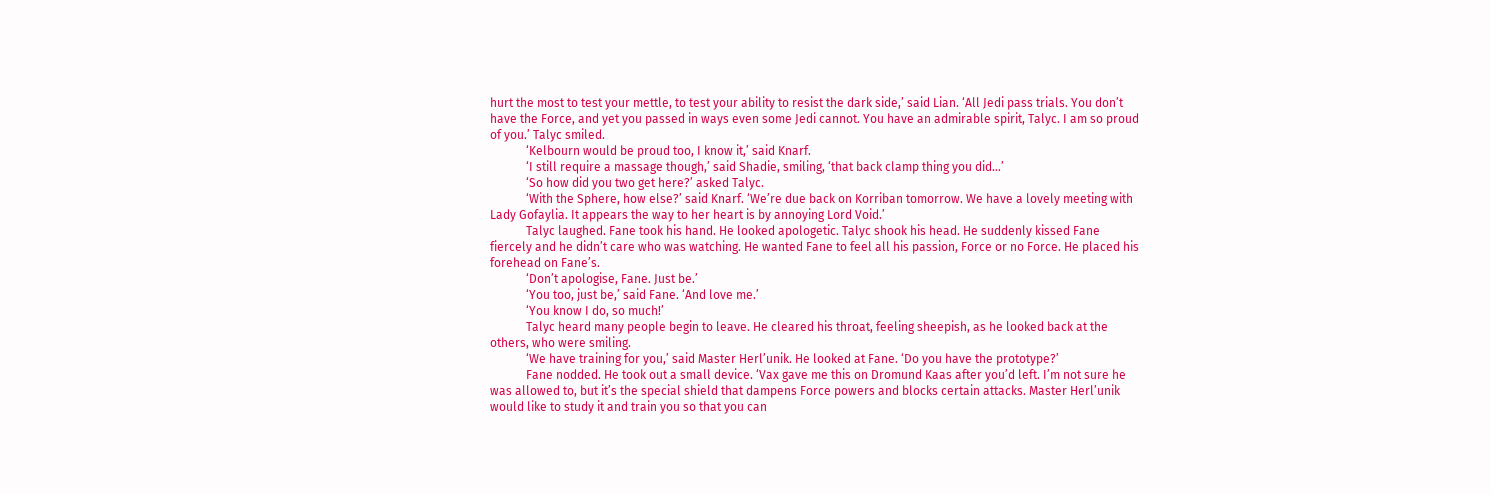hurt the most to test your mettle, to test your ability to resist the dark side,’ said Lian. ‘All Jedi pass trials. You don’t have the Force, and yet you passed in ways even some Jedi cannot. You have an admirable spirit, Talyc. I am so proud of you.’ Talyc smiled.
            ‘Kelbourn would be proud too, I know it,’ said Knarf.
            ‘I still require a massage though,’ said Shadie, smiling, ‘that back clamp thing you did…’
            ‘So how did you two get here?’ asked Talyc.
            ‘With the Sphere, how else?’ said Knarf. ‘We’re due back on Korriban tomorrow. We have a lovely meeting with Lady Gofaylia. It appears the way to her heart is by annoying Lord Void.’
            Talyc laughed. Fane took his hand. He looked apologetic. Talyc shook his head. He suddenly kissed Fane fiercely and he didn’t care who was watching. He wanted Fane to feel all his passion, Force or no Force. He placed his forehead on Fane’s.
            ‘Don’t apologise, Fane. Just be.’
            ‘You too, just be,’ said Fane. ‘And love me.’
            ‘You know I do, so much!’
            Talyc heard many people begin to leave. He cleared his throat, feeling sheepish, as he looked back at the others, who were smiling.
            ‘We have training for you,’ said Master Herl’unik. He looked at Fane. ‘Do you have the prototype?’
            Fane nodded. He took out a small device. ‘Vax gave me this on Dromund Kaas after you’d left. I’m not sure he was allowed to, but it’s the special shield that dampens Force powers and blocks certain attacks. Master Herl’unik would like to study it and train you so that you can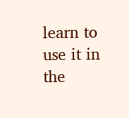learn to use it in the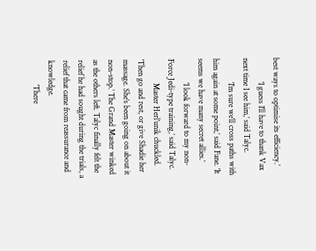best ways to optimise its efficiency.’
            ‘I guess I’ll have to thank Vax next time I see him,’ said Talyc.
            ‘I’m sure we’ll cross paths with him again at some point,’ said Fane. ‘It seems we have many secret allies.’
            ‘I look forward to my non-Force Jedi-type training,’ said Talyc.
            Master Herl’unik chuckled. ‘Then go and rest, or give Shadie her massage. She’s been going on about it non-stop.’ The Grand Master winked as the others left. Talyc finally felt the relief he had sought during the trials, a relief that came from reassurance and knowledge.
            ‘There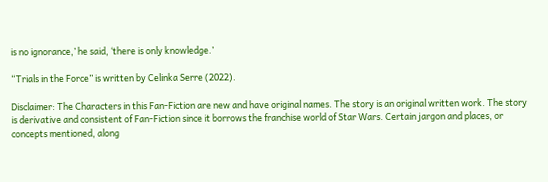is no ignorance,’ he said, ‘there is only knowledge.’

“Trials in the Force” is written by Celinka Serre (2022).

Disclaimer: The Characters in this Fan-Fiction are new and have original names. The story is an original written work. The story is derivative and consistent of Fan-Fiction since it borrows the franchise world of Star Wars. Certain jargon and places, or concepts mentioned, along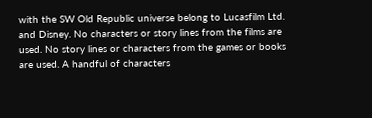with the SW Old Republic universe belong to Lucasfilm Ltd. and Disney. No characters or story lines from the films are used. No story lines or characters from the games or books are used. A handful of characters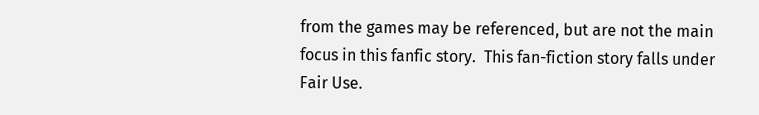from the games may be referenced, but are not the main focus in this fanfic story.  This fan-fiction story falls under Fair Use.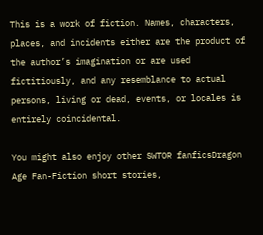This is a work of fiction. Names, characters, places, and incidents either are the product of the author’s imagination or are used fictitiously, and any resemblance to actual persons, living or dead, events, or locales is entirely coincidental.

You might also enjoy other SWTOR fanficsDragon Age Fan-Fiction short stories,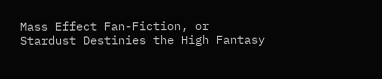Mass Effect Fan-Fiction, or Stardust Destinies the High Fantasy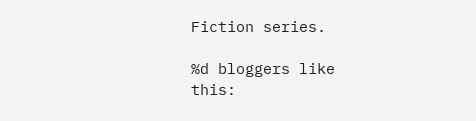Fiction series.

%d bloggers like this: